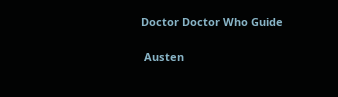Doctor Doctor Who Guide

 Austen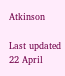Atkinson

Last updated 22 April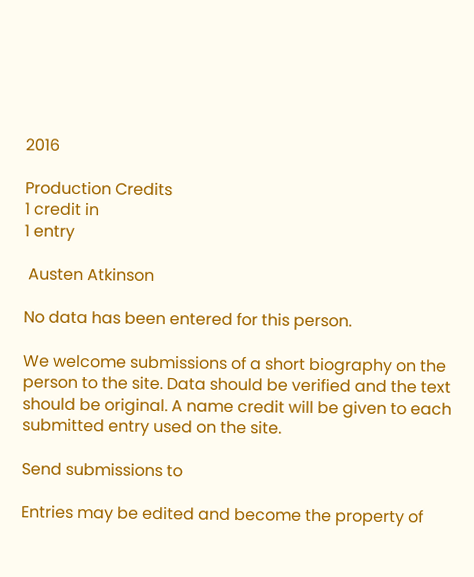2016

Production Credits
1 credit in
1 entry

 Austen Atkinson

No data has been entered for this person.

We welcome submissions of a short biography on the person to the site. Data should be verified and the text should be original. A name credit will be given to each submitted entry used on the site.

Send submissions to

Entries may be edited and become the property of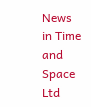News in Time and Space Ltd